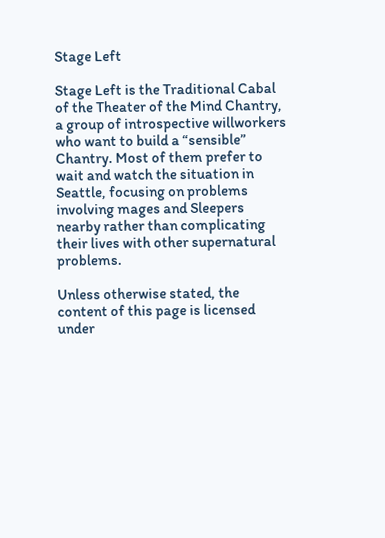Stage Left

Stage Left is the Traditional Cabal of the Theater of the Mind Chantry, a group of introspective willworkers who want to build a “sensible” Chantry. Most of them prefer to wait and watch the situation in Seattle, focusing on problems involving mages and Sleepers nearby rather than complicating their lives with other supernatural problems.

Unless otherwise stated, the content of this page is licensed under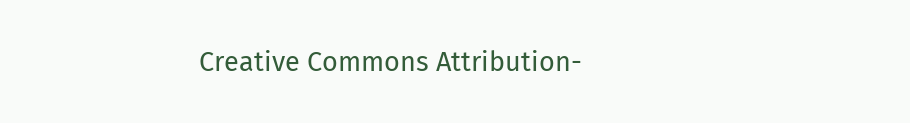Creative Commons Attribution-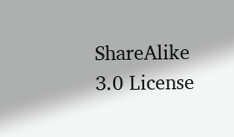ShareAlike 3.0 License